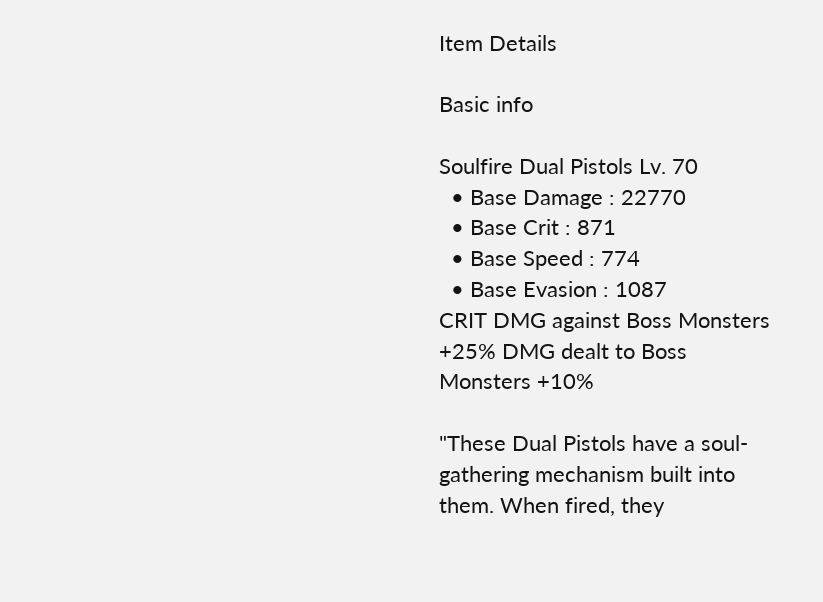Item Details

Basic info

Soulfire Dual Pistols Lv. 70
  • Base Damage : 22770
  • Base Crit : 871
  • Base Speed : 774
  • Base Evasion : 1087
CRIT DMG against Boss Monsters +25% DMG dealt to Boss Monsters +10%

"These Dual Pistols have a soul-gathering mechanism built into them. When fired, they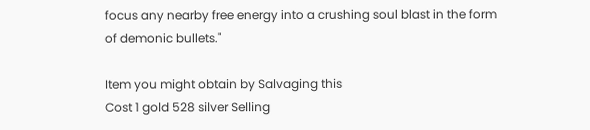focus any nearby free energy into a crushing soul blast in the form of demonic bullets."

Item you might obtain by Salvaging this
Cost 1 gold 528 silver Selling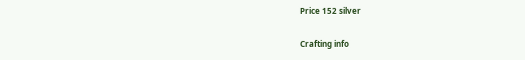Price 152 silver

Crafting info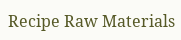Recipe Raw Materials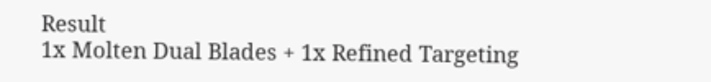Result
1x Molten Dual Blades + 1x Refined Targeting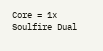Core = 1x Soulfire Dual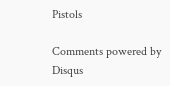Pistols

Comments powered by Disqus